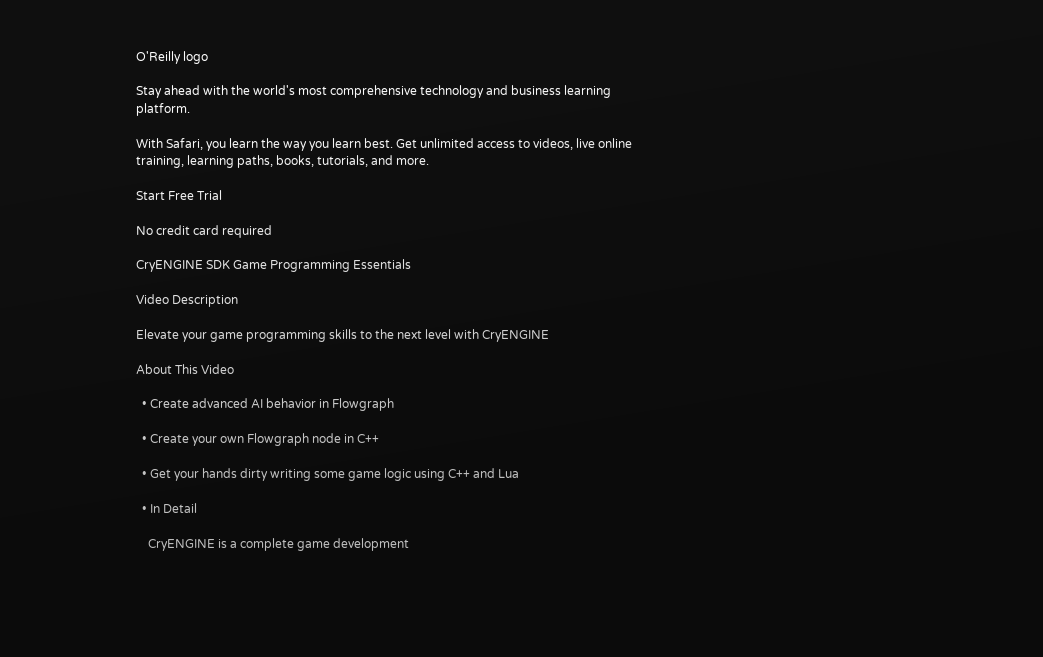O'Reilly logo

Stay ahead with the world's most comprehensive technology and business learning platform.

With Safari, you learn the way you learn best. Get unlimited access to videos, live online training, learning paths, books, tutorials, and more.

Start Free Trial

No credit card required

CryENGINE SDK Game Programming Essentials

Video Description

Elevate your game programming skills to the next level with CryENGINE

About This Video

  • Create advanced AI behavior in Flowgraph

  • Create your own Flowgraph node in C++

  • Get your hands dirty writing some game logic using C++ and Lua

  • In Detail

    CryENGINE is a complete game development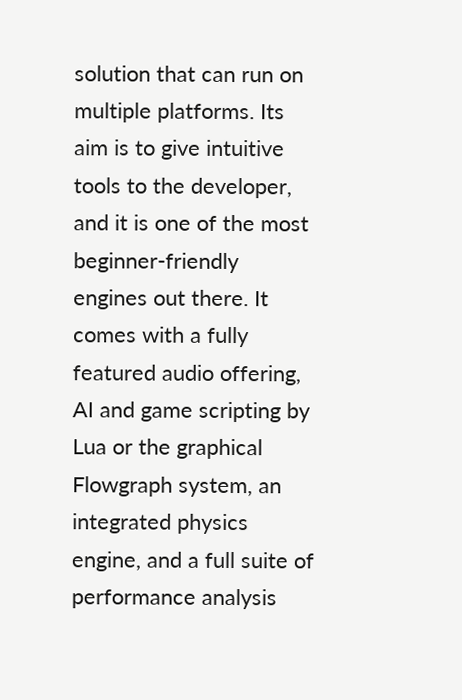solution that can run on multiple platforms. Its aim is to give intuitive tools to the developer, and it is one of the most beginner-friendly engines out there. It comes with a fully featured audio offering, AI and game scripting by Lua or the graphical Flowgraph system, an integrated physics engine, and a full suite of performance analysis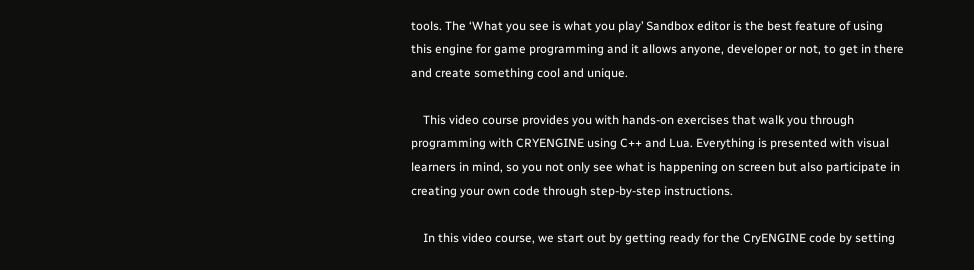tools. The ‘What you see is what you play’ Sandbox editor is the best feature of using this engine for game programming and it allows anyone, developer or not, to get in there and create something cool and unique.

    This video course provides you with hands-on exercises that walk you through programming with CRYENGINE using C++ and Lua. Everything is presented with visual learners in mind, so you not only see what is happening on screen but also participate in creating your own code through step-by-step instructions.

    In this video course, we start out by getting ready for the CryENGINE code by setting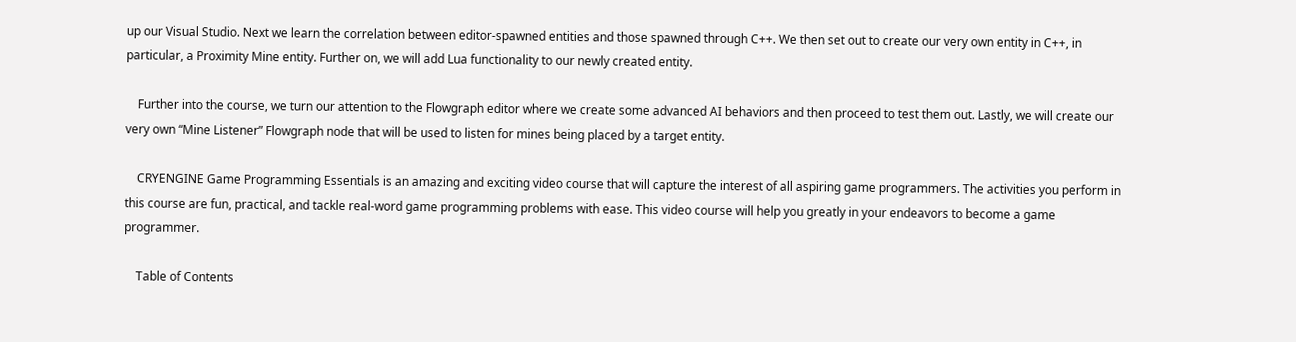up our Visual Studio. Next we learn the correlation between editor-spawned entities and those spawned through C++. We then set out to create our very own entity in C++, in particular, a Proximity Mine entity. Further on, we will add Lua functionality to our newly created entity.

    Further into the course, we turn our attention to the Flowgraph editor where we create some advanced AI behaviors and then proceed to test them out. Lastly, we will create our very own “Mine Listener” Flowgraph node that will be used to listen for mines being placed by a target entity.

    CRYENGINE Game Programming Essentials is an amazing and exciting video course that will capture the interest of all aspiring game programmers. The activities you perform in this course are fun, practical, and tackle real-word game programming problems with ease. This video course will help you greatly in your endeavors to become a game programmer.

    Table of Contents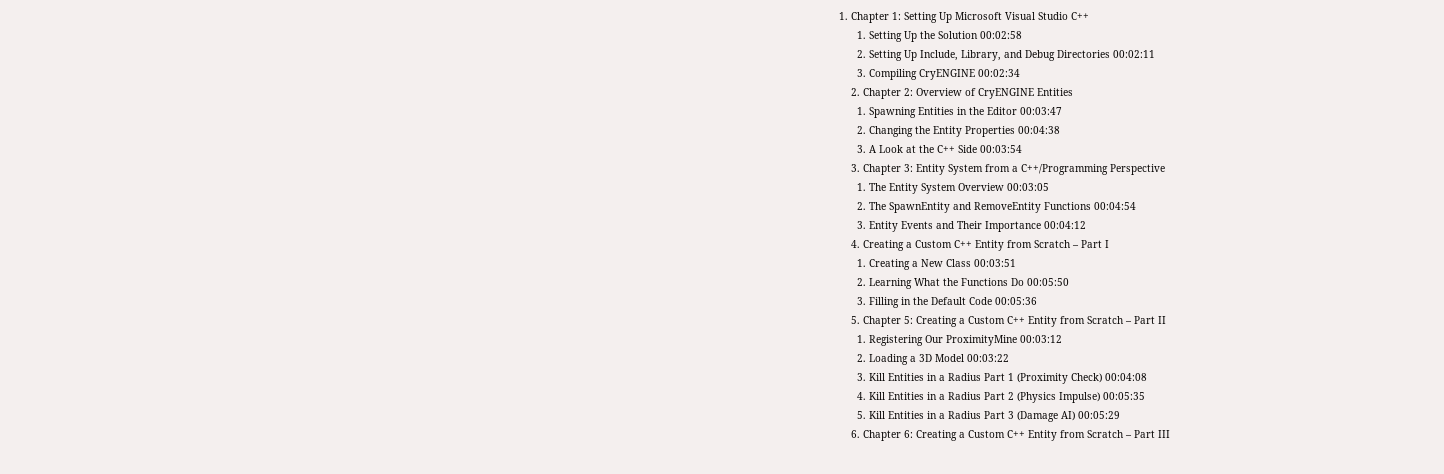1. Chapter 1: Setting Up Microsoft Visual Studio C++
      1. Setting Up the Solution 00:02:58
      2. Setting Up Include, Library, and Debug Directories 00:02:11
      3. Compiling CryENGINE 00:02:34
    2. Chapter 2: Overview of CryENGINE Entities
      1. Spawning Entities in the Editor 00:03:47
      2. Changing the Entity Properties 00:04:38
      3. A Look at the C++ Side 00:03:54
    3. Chapter 3: Entity System from a C++/Programming Perspective
      1. The Entity System Overview 00:03:05
      2. The SpawnEntity and RemoveEntity Functions 00:04:54
      3. Entity Events and Their Importance 00:04:12
    4. Creating a Custom C++ Entity from Scratch – Part I
      1. Creating a New Class 00:03:51
      2. Learning What the Functions Do 00:05:50
      3. Filling in the Default Code 00:05:36
    5. Chapter 5: Creating a Custom C++ Entity from Scratch – Part II
      1. Registering Our ProximityMine 00:03:12
      2. Loading a 3D Model 00:03:22
      3. Kill Entities in a Radius Part 1 (Proximity Check) 00:04:08
      4. Kill Entities in a Radius Part 2 (Physics Impulse) 00:05:35
      5. Kill Entities in a Radius Part 3 (Damage AI) 00:05:29
    6. Chapter 6: Creating a Custom C++ Entity from Scratch – Part III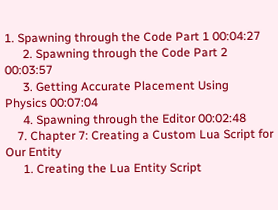1. Spawning through the Code Part 1 00:04:27
      2. Spawning through the Code Part 2 00:03:57
      3. Getting Accurate Placement Using Physics 00:07:04
      4. Spawning through the Editor 00:02:48
    7. Chapter 7: Creating a Custom Lua Script for Our Entity
      1. Creating the Lua Entity Script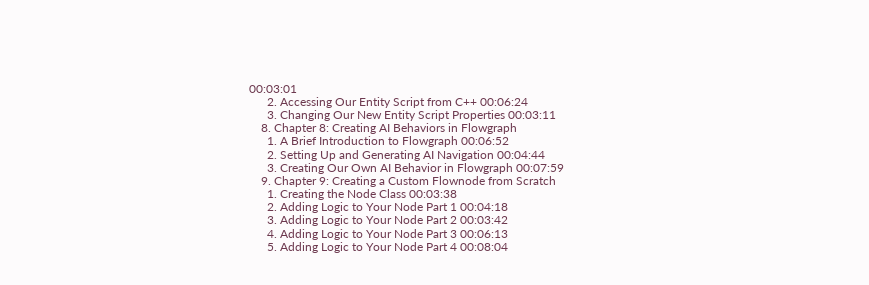00:03:01
      2. Accessing Our Entity Script from C++ 00:06:24
      3. Changing Our New Entity Script Properties 00:03:11
    8. Chapter 8: Creating AI Behaviors in Flowgraph
      1. A Brief Introduction to Flowgraph 00:06:52
      2. Setting Up and Generating AI Navigation 00:04:44
      3. Creating Our Own AI Behavior in Flowgraph 00:07:59
    9. Chapter 9: Creating a Custom Flownode from Scratch
      1. Creating the Node Class 00:03:38
      2. Adding Logic to Your Node Part 1 00:04:18
      3. Adding Logic to Your Node Part 2 00:03:42
      4. Adding Logic to Your Node Part 3 00:06:13
      5. Adding Logic to Your Node Part 4 00:08:04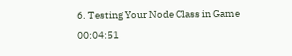6. Testing Your Node Class in Game 00:04:51